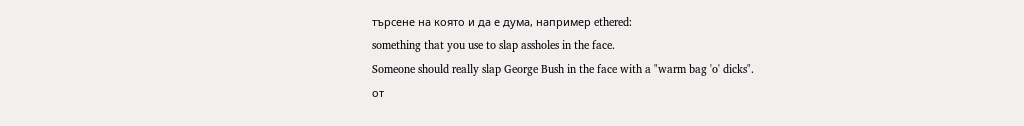търсене на която и да е дума, например ethered:
something that you use to slap assholes in the face.
Someone should really slap George Bush in the face with a "warm bag 'o' dicks".
от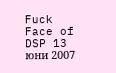Fuck Face of DSP 13 юни 2007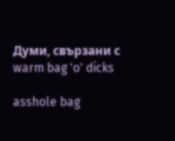Думи, свързани с warm bag 'o' dicks

asshole bag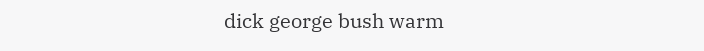dick george bush warm